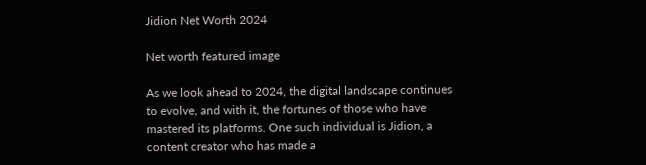Jidion Net Worth 2024

Net worth featured image

As we look ahead to 2024, the digital landscape continues to evolve, and with it, the fortunes of those who have mastered its platforms. One such individual is Jidion, a content creator who has made a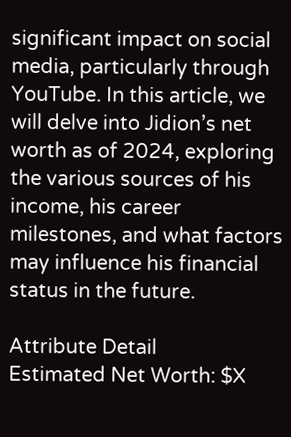significant impact on social media, particularly through YouTube. In this article, we will delve into Jidion’s net worth as of 2024, exploring the various sources of his income, his career milestones, and what factors may influence his financial status in the future.

Attribute Detail
Estimated Net Worth: $X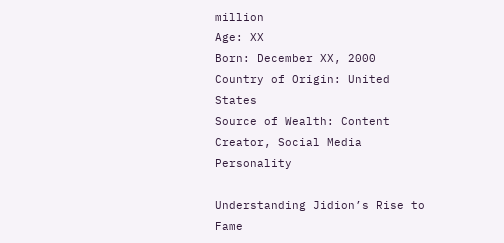million
Age: XX
Born: December XX, 2000
Country of Origin: United States
Source of Wealth: Content Creator, Social Media Personality

Understanding Jidion’s Rise to Fame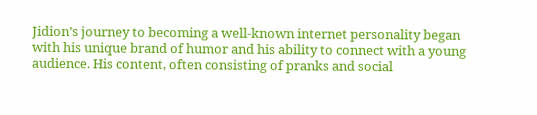Jidion’s journey to becoming a well-known internet personality began with his unique brand of humor and his ability to connect with a young audience. His content, often consisting of pranks and social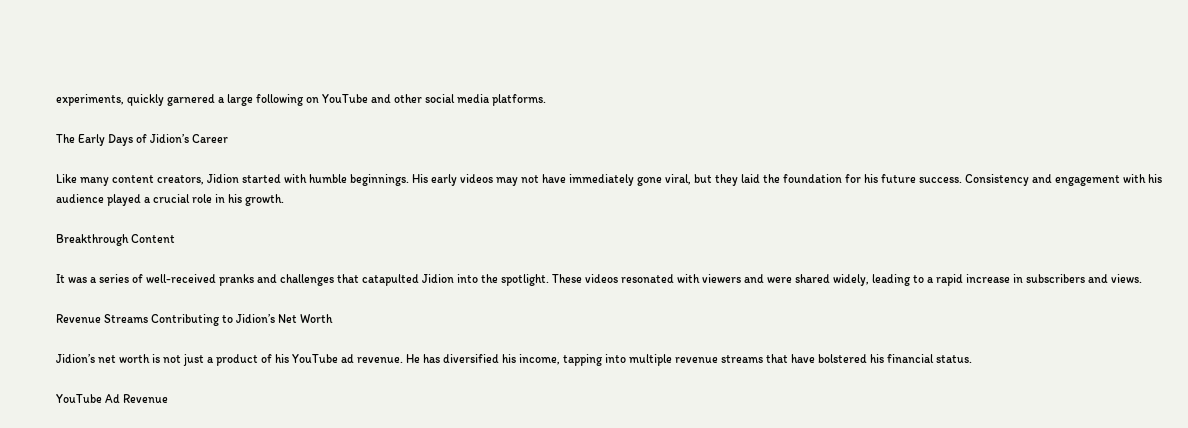experiments, quickly garnered a large following on YouTube and other social media platforms.

The Early Days of Jidion’s Career

Like many content creators, Jidion started with humble beginnings. His early videos may not have immediately gone viral, but they laid the foundation for his future success. Consistency and engagement with his audience played a crucial role in his growth.

Breakthrough Content

It was a series of well-received pranks and challenges that catapulted Jidion into the spotlight. These videos resonated with viewers and were shared widely, leading to a rapid increase in subscribers and views.

Revenue Streams Contributing to Jidion’s Net Worth

Jidion’s net worth is not just a product of his YouTube ad revenue. He has diversified his income, tapping into multiple revenue streams that have bolstered his financial status.

YouTube Ad Revenue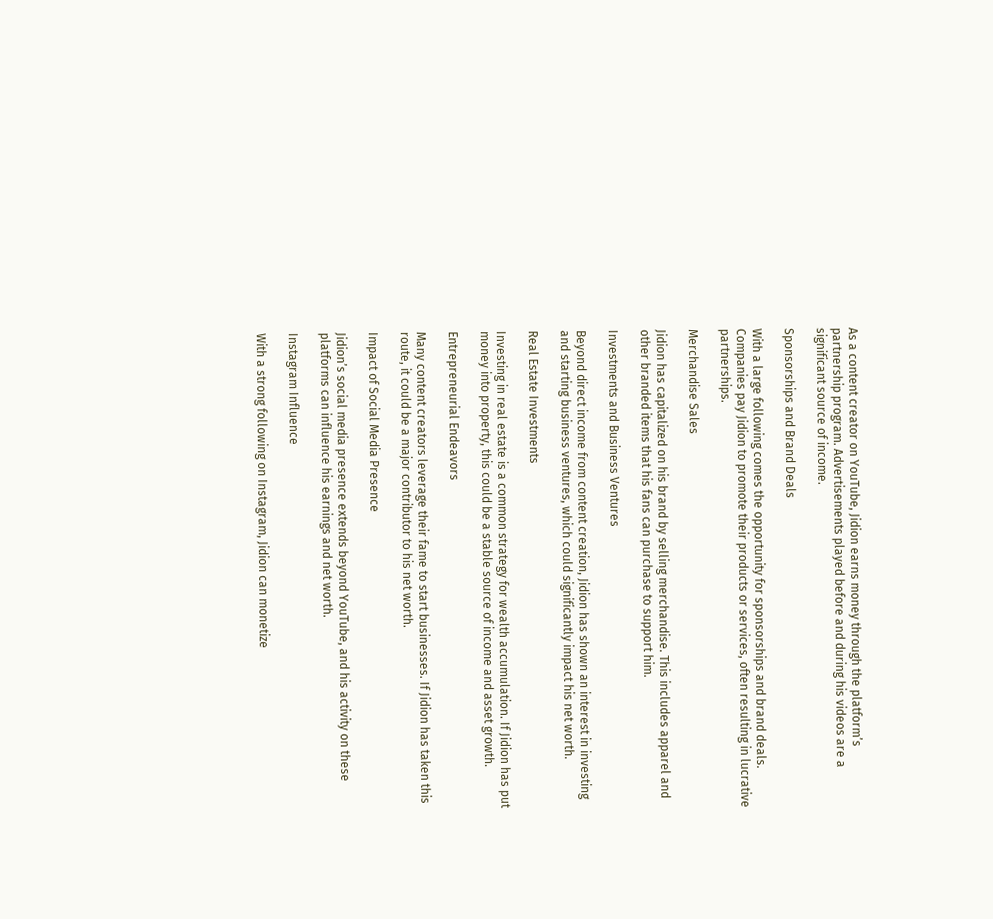As a content creator on YouTube, Jidion earns money through the platform’s partnership program. Advertisements played before and during his videos are a significant source of income.

Sponsorships and Brand Deals

With a large following comes the opportunity for sponsorships and brand deals. Companies pay Jidion to promote their products or services, often resulting in lucrative partnerships.

Merchandise Sales

Jidion has capitalized on his brand by selling merchandise. This includes apparel and other branded items that his fans can purchase to support him.

Investments and Business Ventures

Beyond direct income from content creation, Jidion has shown an interest in investing and starting business ventures, which could significantly impact his net worth.

Real Estate Investments

Investing in real estate is a common strategy for wealth accumulation. If Jidion has put money into property, this could be a stable source of income and asset growth.

Entrepreneurial Endeavors

Many content creators leverage their fame to start businesses. If Jidion has taken this route, it could be a major contributor to his net worth.

Impact of Social Media Presence

Jidion’s social media presence extends beyond YouTube, and his activity on these platforms can influence his earnings and net worth.

Instagram Influence

With a strong following on Instagram, Jidion can monetize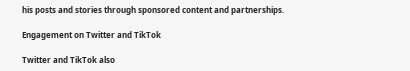his posts and stories through sponsored content and partnerships.

Engagement on Twitter and TikTok

Twitter and TikTok also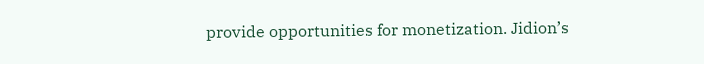provide opportunities for monetization. Jidion’s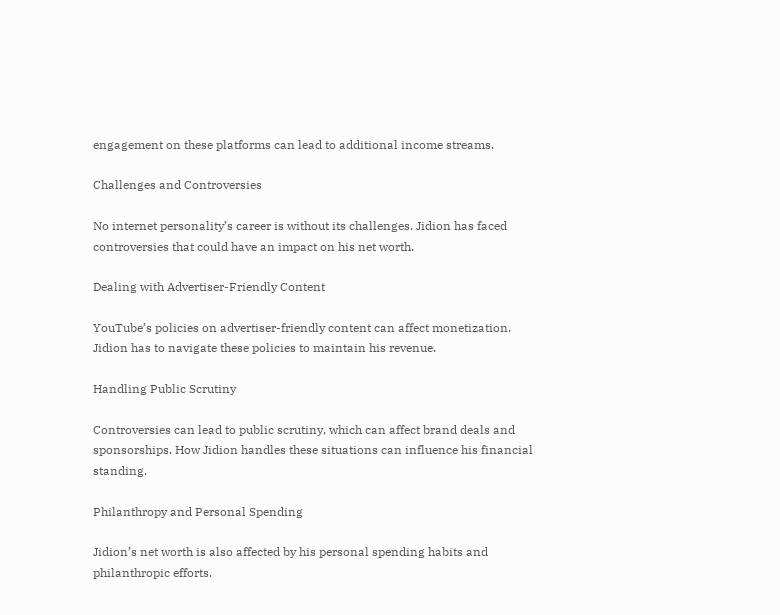engagement on these platforms can lead to additional income streams.

Challenges and Controversies

No internet personality’s career is without its challenges. Jidion has faced controversies that could have an impact on his net worth.

Dealing with Advertiser-Friendly Content

YouTube’s policies on advertiser-friendly content can affect monetization. Jidion has to navigate these policies to maintain his revenue.

Handling Public Scrutiny

Controversies can lead to public scrutiny, which can affect brand deals and sponsorships. How Jidion handles these situations can influence his financial standing.

Philanthropy and Personal Spending

Jidion’s net worth is also affected by his personal spending habits and philanthropic efforts.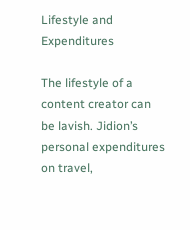Lifestyle and Expenditures

The lifestyle of a content creator can be lavish. Jidion’s personal expenditures on travel,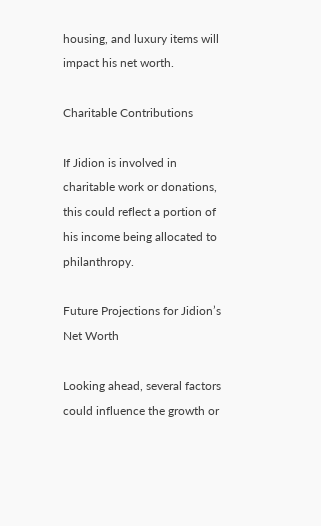housing, and luxury items will impact his net worth.

Charitable Contributions

If Jidion is involved in charitable work or donations, this could reflect a portion of his income being allocated to philanthropy.

Future Projections for Jidion’s Net Worth

Looking ahead, several factors could influence the growth or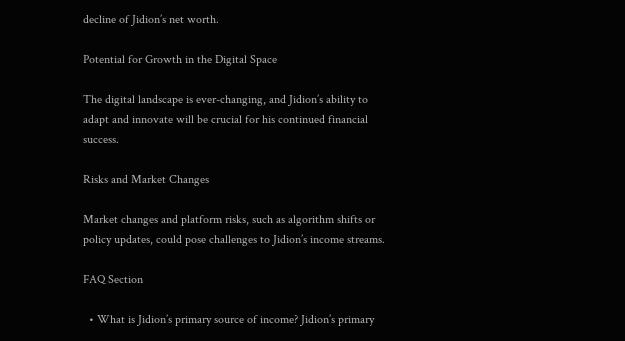decline of Jidion’s net worth.

Potential for Growth in the Digital Space

The digital landscape is ever-changing, and Jidion’s ability to adapt and innovate will be crucial for his continued financial success.

Risks and Market Changes

Market changes and platform risks, such as algorithm shifts or policy updates, could pose challenges to Jidion’s income streams.

FAQ Section

  • What is Jidion’s primary source of income? Jidion’s primary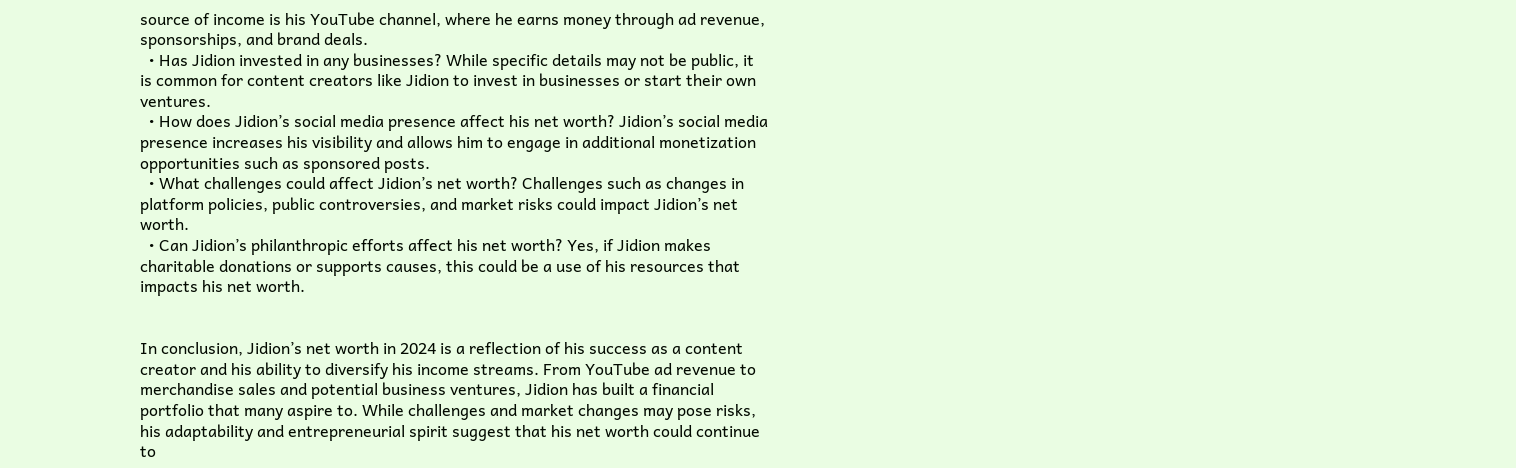source of income is his YouTube channel, where he earns money through ad revenue, sponsorships, and brand deals.
  • Has Jidion invested in any businesses? While specific details may not be public, it is common for content creators like Jidion to invest in businesses or start their own ventures.
  • How does Jidion’s social media presence affect his net worth? Jidion’s social media presence increases his visibility and allows him to engage in additional monetization opportunities such as sponsored posts.
  • What challenges could affect Jidion’s net worth? Challenges such as changes in platform policies, public controversies, and market risks could impact Jidion’s net worth.
  • Can Jidion’s philanthropic efforts affect his net worth? Yes, if Jidion makes charitable donations or supports causes, this could be a use of his resources that impacts his net worth.


In conclusion, Jidion’s net worth in 2024 is a reflection of his success as a content creator and his ability to diversify his income streams. From YouTube ad revenue to merchandise sales and potential business ventures, Jidion has built a financial portfolio that many aspire to. While challenges and market changes may pose risks, his adaptability and entrepreneurial spirit suggest that his net worth could continue to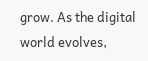grow. As the digital world evolves,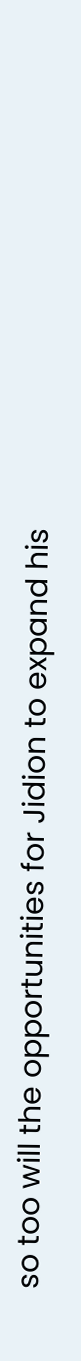so too will the opportunities for Jidion to expand his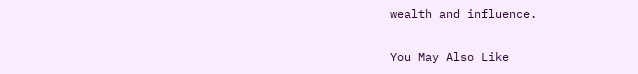wealth and influence.

You May Also Like